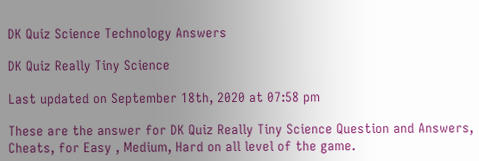DK Quiz Science Technology Answers

DK Quiz Really Tiny Science

Last updated on September 18th, 2020 at 07:58 pm

These are the answer for DK Quiz Really Tiny Science Question and Answers, Cheats, for Easy , Medium, Hard on all level of the game.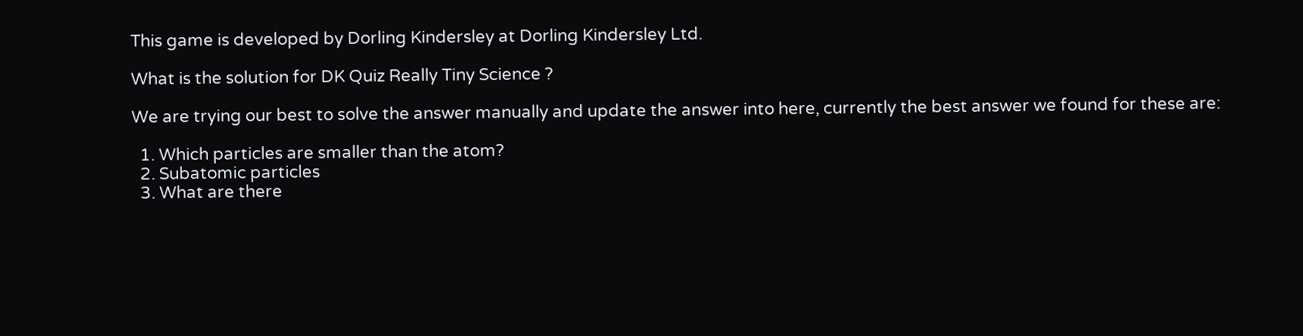This game is developed by Dorling Kindersley at Dorling Kindersley Ltd.

What is the solution for DK Quiz Really Tiny Science ?

We are trying our best to solve the answer manually and update the answer into here, currently the best answer we found for these are:

  1. Which particles are smaller than the atom?
  2. Subatomic particles
  3. What are there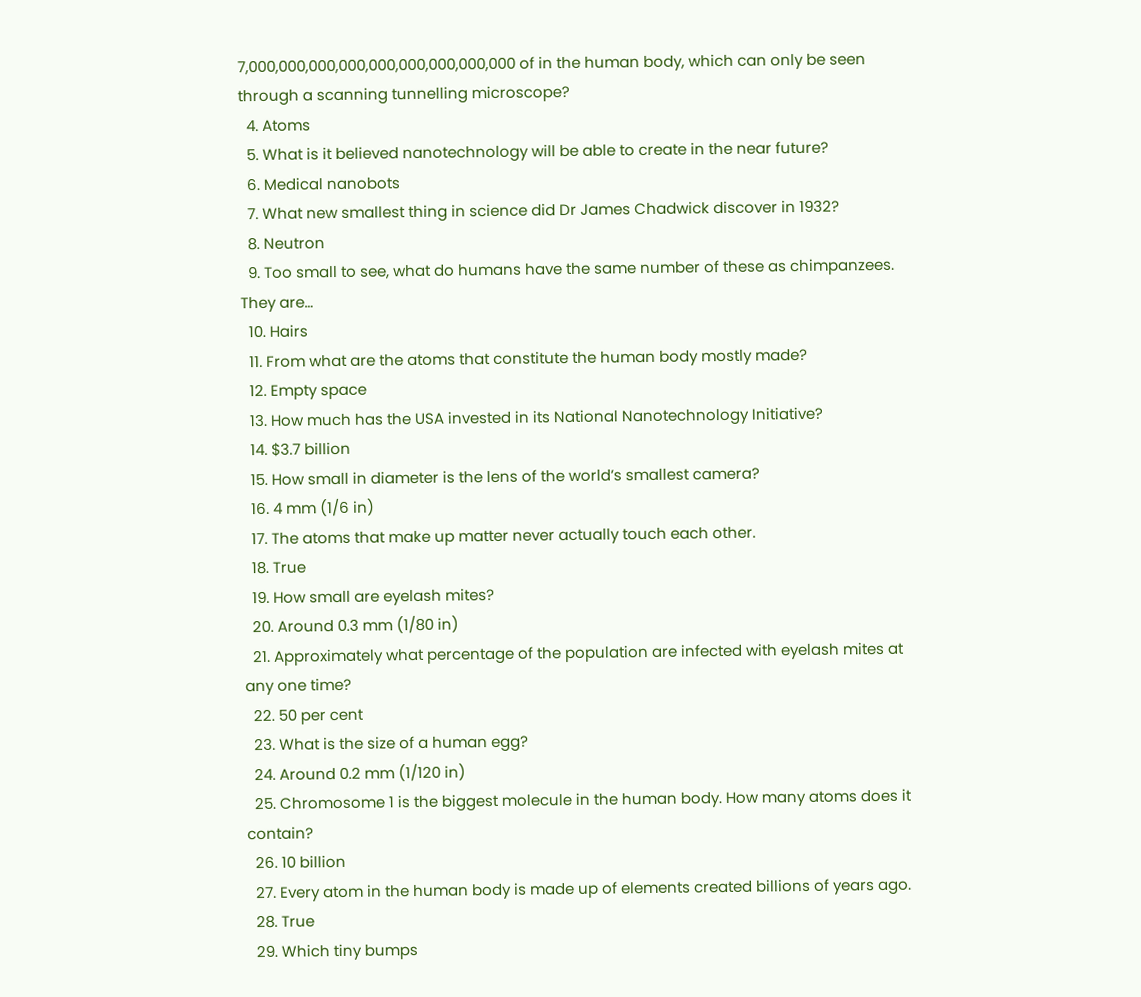7,000,000,000,000,000,000,000,000,000 of in the human body, which can only be seen through a scanning tunnelling microscope?
  4. Atoms
  5. What is it believed nanotechnology will be able to create in the near future?
  6. Medical nanobots
  7. What new smallest thing in science did Dr James Chadwick discover in 1932?
  8. Neutron
  9. Too small to see, what do humans have the same number of these as chimpanzees. They are…
  10. Hairs
  11. From what are the atoms that constitute the human body mostly made?
  12. Empty space
  13. How much has the USA invested in its National Nanotechnology Initiative?
  14. $3.7 billion
  15. How small in diameter is the lens of the world’s smallest camera?
  16. 4 mm (1/6 in)
  17. The atoms that make up matter never actually touch each other.
  18. True
  19. How small are eyelash mites?
  20. Around 0.3 mm (1/80 in)
  21. Approximately what percentage of the population are infected with eyelash mites at any one time?
  22. 50 per cent
  23. What is the size of a human egg?
  24. Around 0.2 mm (1/120 in)
  25. Chromosome 1 is the biggest molecule in the human body. How many atoms does it contain?
  26. 10 billion
  27. Every atom in the human body is made up of elements created billions of years ago.
  28. True
  29. Which tiny bumps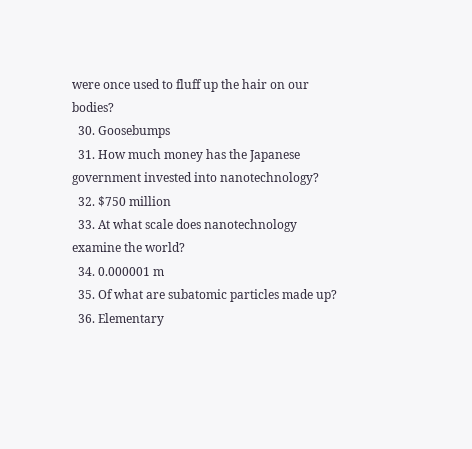were once used to fluff up the hair on our bodies?
  30. Goosebumps
  31. How much money has the Japanese government invested into nanotechnology?
  32. $750 million
  33. At what scale does nanotechnology examine the world?
  34. 0.000001 m
  35. Of what are subatomic particles made up?
  36. Elementary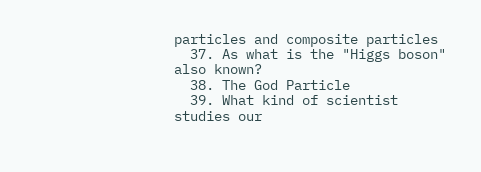particles and composite particles
  37. As what is the "Higgs boson" also known?
  38. The God Particle
  39. What kind of scientist studies our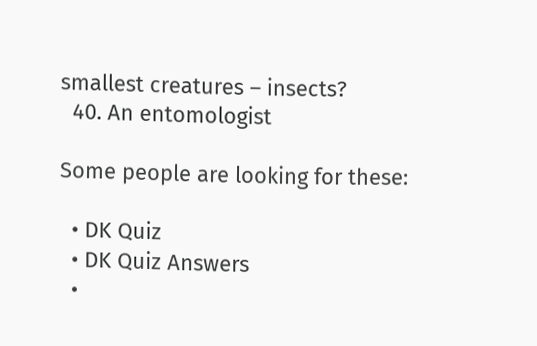smallest creatures – insects?
  40. An entomologist

Some people are looking for these:

  • DK Quiz
  • DK Quiz Answers
  •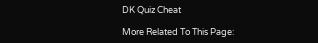DK Quiz Cheat

More Related To This Page: